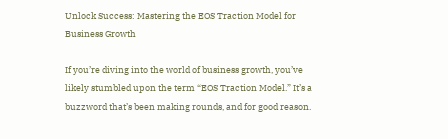Unlock Success: Mastering the EOS Traction Model for Business Growth

If you’re diving into the world of business growth, you’ve likely stumbled upon the term “EOS Traction Model.” It’s a buzzword that’s been making rounds, and for good reason.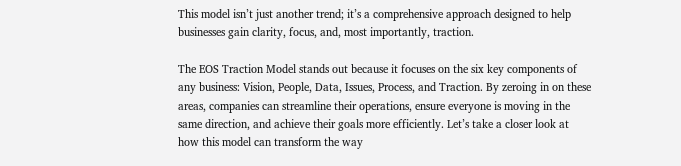This model isn’t just another trend; it’s a comprehensive approach designed to help businesses gain clarity, focus, and, most importantly, traction.

The EOS Traction Model stands out because it focuses on the six key components of any business: Vision, People, Data, Issues, Process, and Traction. By zeroing in on these areas, companies can streamline their operations, ensure everyone is moving in the same direction, and achieve their goals more efficiently. Let’s take a closer look at how this model can transform the way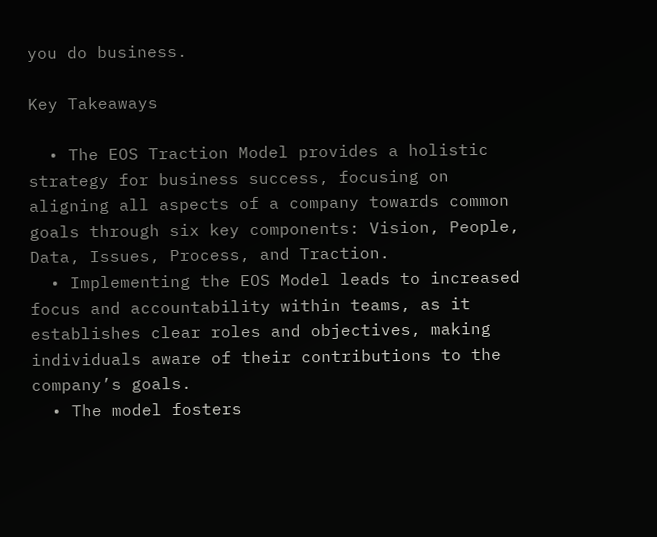you do business.

Key Takeaways

  • The EOS Traction Model provides a holistic strategy for business success, focusing on aligning all aspects of a company towards common goals through six key components: Vision, People, Data, Issues, Process, and Traction.
  • Implementing the EOS Model leads to increased focus and accountability within teams, as it establishes clear roles and objectives, making individuals aware of their contributions to the company’s goals.
  • The model fosters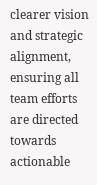clearer vision and strategic alignment, ensuring all team efforts are directed towards actionable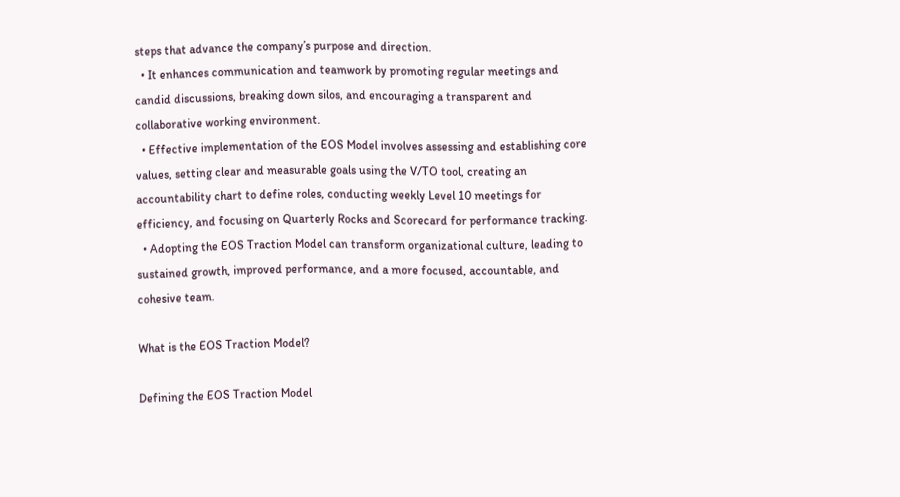steps that advance the company’s purpose and direction.
  • It enhances communication and teamwork by promoting regular meetings and candid discussions, breaking down silos, and encouraging a transparent and collaborative working environment.
  • Effective implementation of the EOS Model involves assessing and establishing core values, setting clear and measurable goals using the V/TO tool, creating an accountability chart to define roles, conducting weekly Level 10 meetings for efficiency, and focusing on Quarterly Rocks and Scorecard for performance tracking.
  • Adopting the EOS Traction Model can transform organizational culture, leading to sustained growth, improved performance, and a more focused, accountable, and cohesive team.

What is the EOS Traction Model?

Defining the EOS Traction Model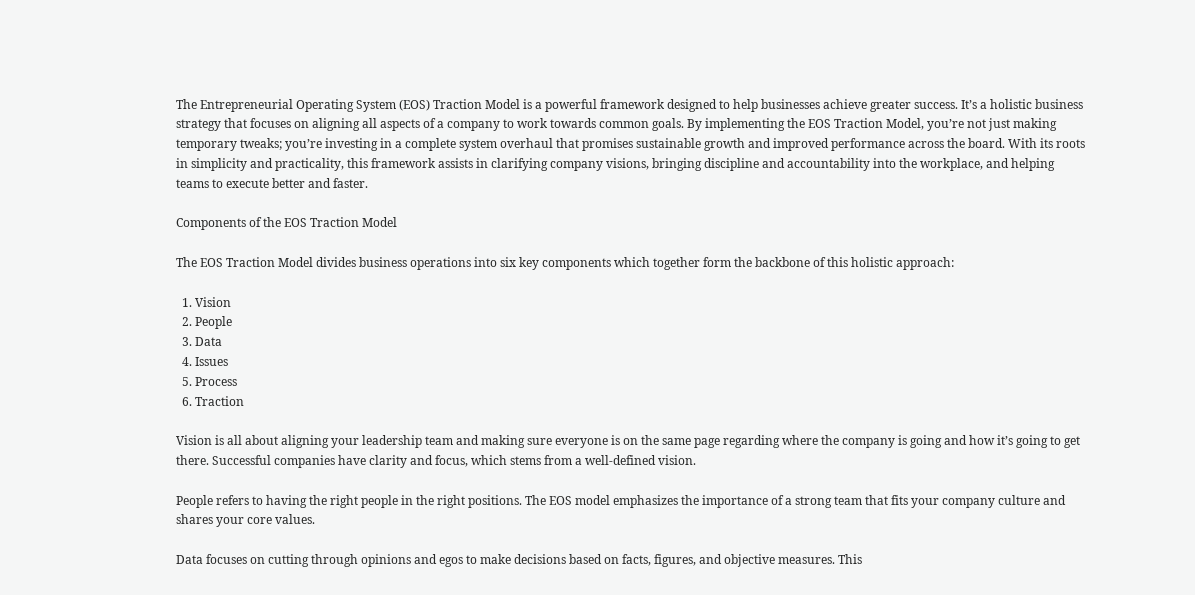The Entrepreneurial Operating System (EOS) Traction Model is a powerful framework designed to help businesses achieve greater success. It’s a holistic business strategy that focuses on aligning all aspects of a company to work towards common goals. By implementing the EOS Traction Model, you’re not just making temporary tweaks; you’re investing in a complete system overhaul that promises sustainable growth and improved performance across the board. With its roots in simplicity and practicality, this framework assists in clarifying company visions, bringing discipline and accountability into the workplace, and helping teams to execute better and faster.

Components of the EOS Traction Model

The EOS Traction Model divides business operations into six key components which together form the backbone of this holistic approach:

  1. Vision
  2. People
  3. Data
  4. Issues
  5. Process
  6. Traction

Vision is all about aligning your leadership team and making sure everyone is on the same page regarding where the company is going and how it’s going to get there. Successful companies have clarity and focus, which stems from a well-defined vision.

People refers to having the right people in the right positions. The EOS model emphasizes the importance of a strong team that fits your company culture and shares your core values.

Data focuses on cutting through opinions and egos to make decisions based on facts, figures, and objective measures. This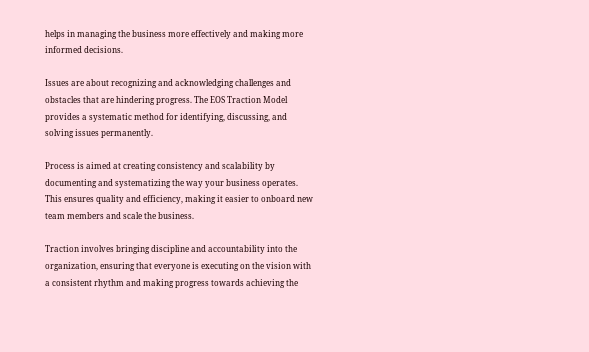helps in managing the business more effectively and making more informed decisions.

Issues are about recognizing and acknowledging challenges and obstacles that are hindering progress. The EOS Traction Model provides a systematic method for identifying, discussing, and solving issues permanently.

Process is aimed at creating consistency and scalability by documenting and systematizing the way your business operates. This ensures quality and efficiency, making it easier to onboard new team members and scale the business.

Traction involves bringing discipline and accountability into the organization, ensuring that everyone is executing on the vision with a consistent rhythm and making progress towards achieving the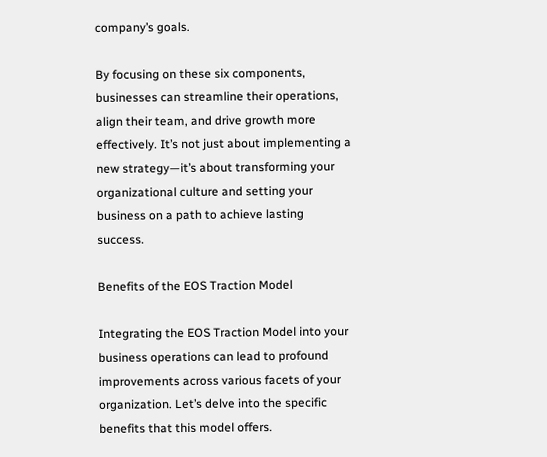company’s goals.

By focusing on these six components, businesses can streamline their operations, align their team, and drive growth more effectively. It’s not just about implementing a new strategy—it’s about transforming your organizational culture and setting your business on a path to achieve lasting success.

Benefits of the EOS Traction Model

Integrating the EOS Traction Model into your business operations can lead to profound improvements across various facets of your organization. Let’s delve into the specific benefits that this model offers.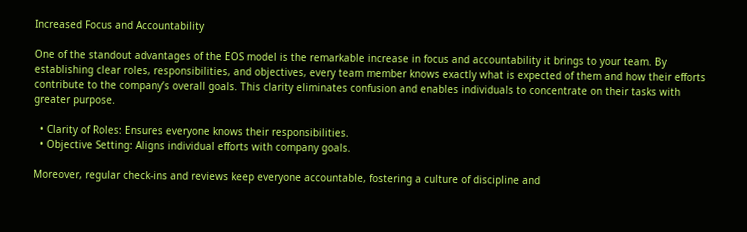Increased Focus and Accountability

One of the standout advantages of the EOS model is the remarkable increase in focus and accountability it brings to your team. By establishing clear roles, responsibilities, and objectives, every team member knows exactly what is expected of them and how their efforts contribute to the company’s overall goals. This clarity eliminates confusion and enables individuals to concentrate on their tasks with greater purpose.

  • Clarity of Roles: Ensures everyone knows their responsibilities.
  • Objective Setting: Aligns individual efforts with company goals.

Moreover, regular check-ins and reviews keep everyone accountable, fostering a culture of discipline and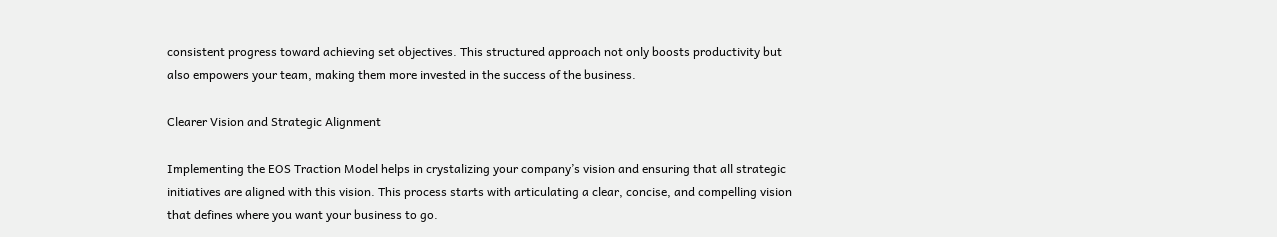consistent progress toward achieving set objectives. This structured approach not only boosts productivity but also empowers your team, making them more invested in the success of the business.

Clearer Vision and Strategic Alignment

Implementing the EOS Traction Model helps in crystalizing your company’s vision and ensuring that all strategic initiatives are aligned with this vision. This process starts with articulating a clear, concise, and compelling vision that defines where you want your business to go.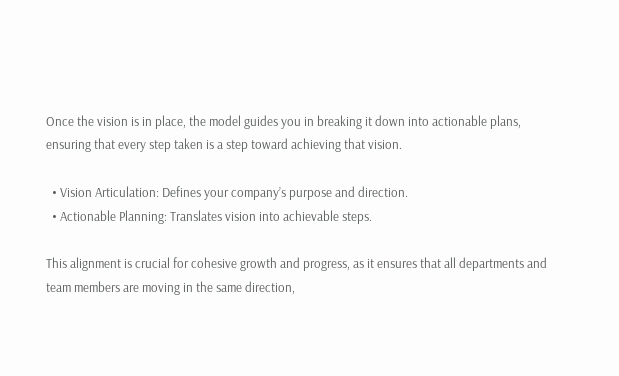Once the vision is in place, the model guides you in breaking it down into actionable plans, ensuring that every step taken is a step toward achieving that vision.

  • Vision Articulation: Defines your company’s purpose and direction.
  • Actionable Planning: Translates vision into achievable steps.

This alignment is crucial for cohesive growth and progress, as it ensures that all departments and team members are moving in the same direction,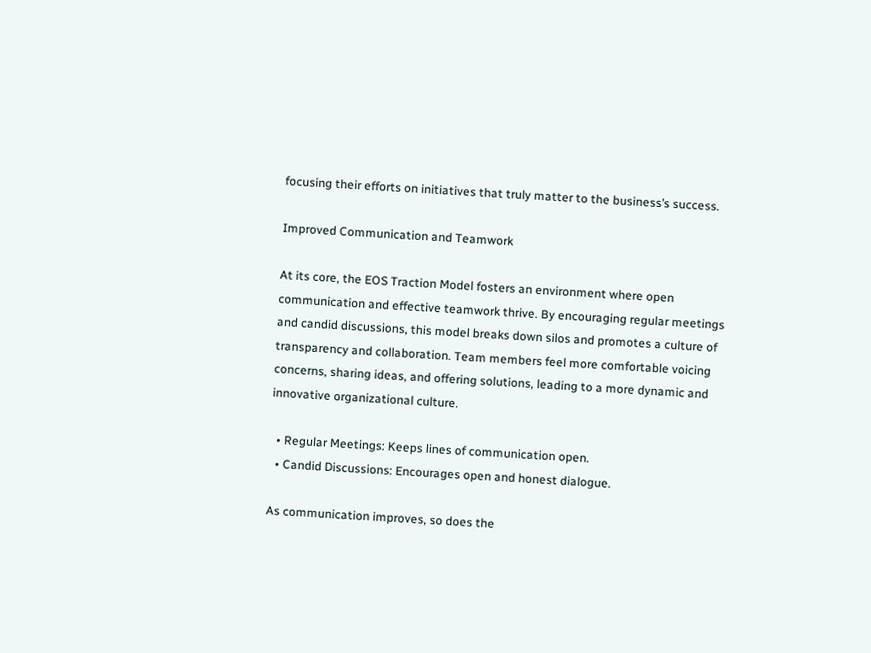focusing their efforts on initiatives that truly matter to the business’s success.

Improved Communication and Teamwork

At its core, the EOS Traction Model fosters an environment where open communication and effective teamwork thrive. By encouraging regular meetings and candid discussions, this model breaks down silos and promotes a culture of transparency and collaboration. Team members feel more comfortable voicing concerns, sharing ideas, and offering solutions, leading to a more dynamic and innovative organizational culture.

  • Regular Meetings: Keeps lines of communication open.
  • Candid Discussions: Encourages open and honest dialogue.

As communication improves, so does the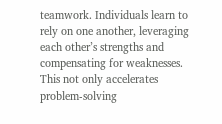teamwork. Individuals learn to rely on one another, leveraging each other’s strengths and compensating for weaknesses. This not only accelerates problem-solving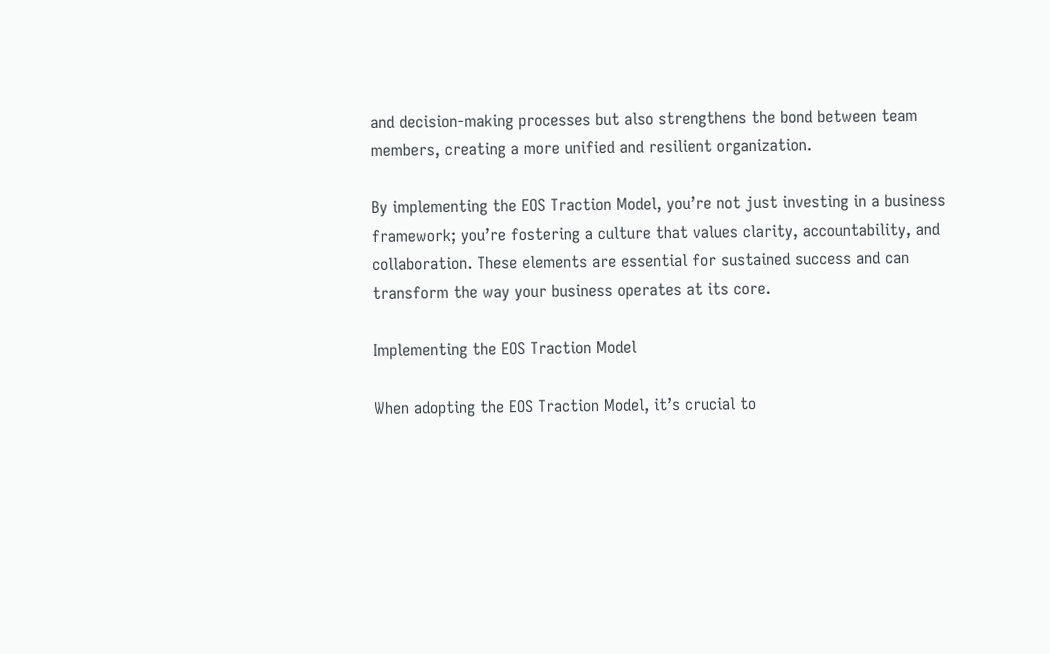and decision-making processes but also strengthens the bond between team members, creating a more unified and resilient organization.

By implementing the EOS Traction Model, you’re not just investing in a business framework; you’re fostering a culture that values clarity, accountability, and collaboration. These elements are essential for sustained success and can transform the way your business operates at its core.

Implementing the EOS Traction Model

When adopting the EOS Traction Model, it’s crucial to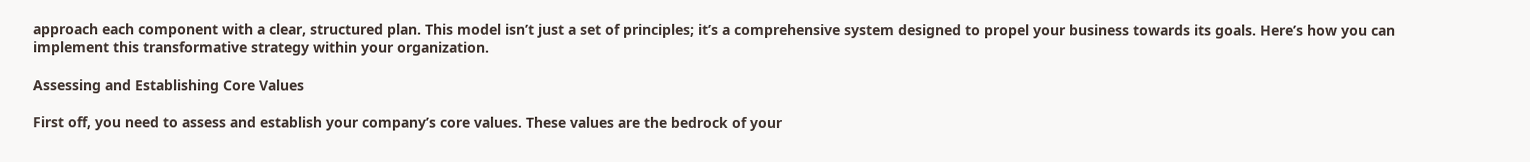approach each component with a clear, structured plan. This model isn’t just a set of principles; it’s a comprehensive system designed to propel your business towards its goals. Here’s how you can implement this transformative strategy within your organization.

Assessing and Establishing Core Values

First off, you need to assess and establish your company’s core values. These values are the bedrock of your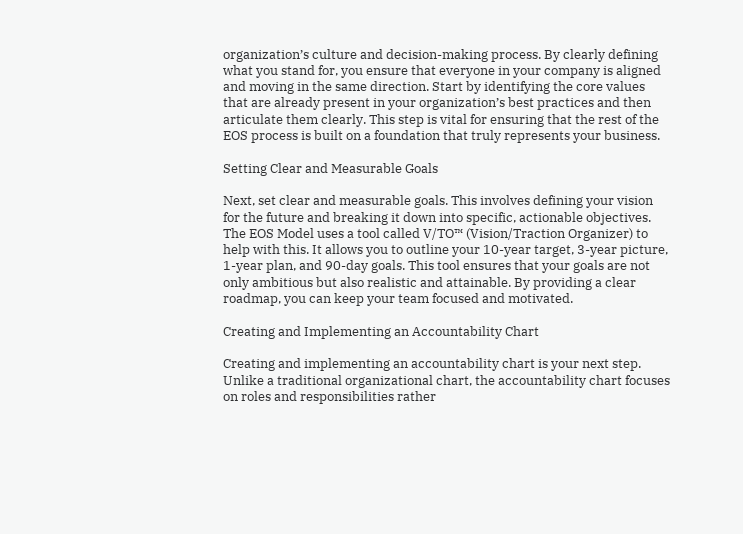organization’s culture and decision-making process. By clearly defining what you stand for, you ensure that everyone in your company is aligned and moving in the same direction. Start by identifying the core values that are already present in your organization’s best practices and then articulate them clearly. This step is vital for ensuring that the rest of the EOS process is built on a foundation that truly represents your business.

Setting Clear and Measurable Goals

Next, set clear and measurable goals. This involves defining your vision for the future and breaking it down into specific, actionable objectives. The EOS Model uses a tool called V/TO™ (Vision/Traction Organizer) to help with this. It allows you to outline your 10-year target, 3-year picture, 1-year plan, and 90-day goals. This tool ensures that your goals are not only ambitious but also realistic and attainable. By providing a clear roadmap, you can keep your team focused and motivated.

Creating and Implementing an Accountability Chart

Creating and implementing an accountability chart is your next step. Unlike a traditional organizational chart, the accountability chart focuses on roles and responsibilities rather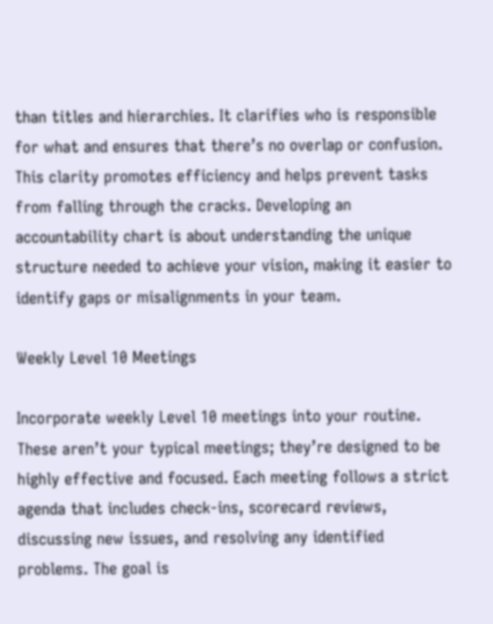than titles and hierarchies. It clarifies who is responsible for what and ensures that there’s no overlap or confusion. This clarity promotes efficiency and helps prevent tasks from falling through the cracks. Developing an accountability chart is about understanding the unique structure needed to achieve your vision, making it easier to identify gaps or misalignments in your team.

Weekly Level 10 Meetings

Incorporate weekly Level 10 meetings into your routine. These aren’t your typical meetings; they’re designed to be highly effective and focused. Each meeting follows a strict agenda that includes check-ins, scorecard reviews, discussing new issues, and resolving any identified problems. The goal is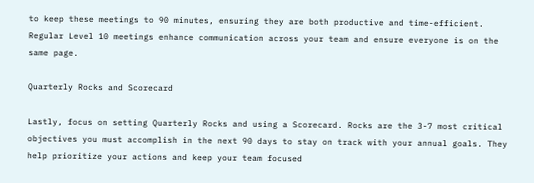to keep these meetings to 90 minutes, ensuring they are both productive and time-efficient. Regular Level 10 meetings enhance communication across your team and ensure everyone is on the same page.

Quarterly Rocks and Scorecard

Lastly, focus on setting Quarterly Rocks and using a Scorecard. Rocks are the 3-7 most critical objectives you must accomplish in the next 90 days to stay on track with your annual goals. They help prioritize your actions and keep your team focused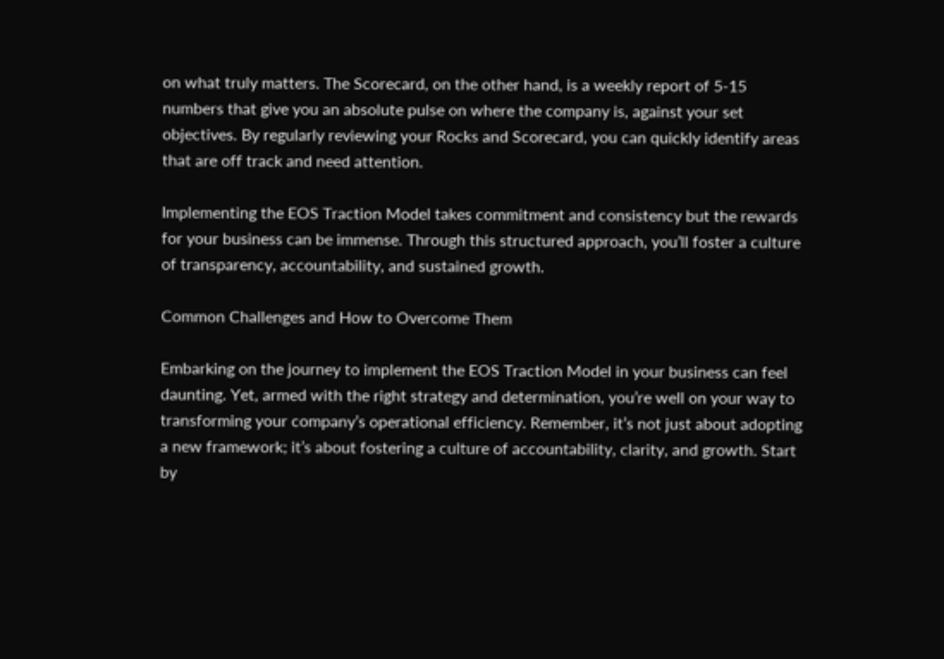on what truly matters. The Scorecard, on the other hand, is a weekly report of 5-15 numbers that give you an absolute pulse on where the company is, against your set objectives. By regularly reviewing your Rocks and Scorecard, you can quickly identify areas that are off track and need attention.

Implementing the EOS Traction Model takes commitment and consistency but the rewards for your business can be immense. Through this structured approach, you’ll foster a culture of transparency, accountability, and sustained growth.

Common Challenges and How to Overcome Them

Embarking on the journey to implement the EOS Traction Model in your business can feel daunting. Yet, armed with the right strategy and determination, you’re well on your way to transforming your company’s operational efficiency. Remember, it’s not just about adopting a new framework; it’s about fostering a culture of accountability, clarity, and growth. Start by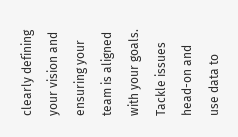clearly defining your vision and ensuring your team is aligned with your goals. Tackle issues head-on and use data to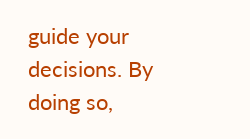guide your decisions. By doing so,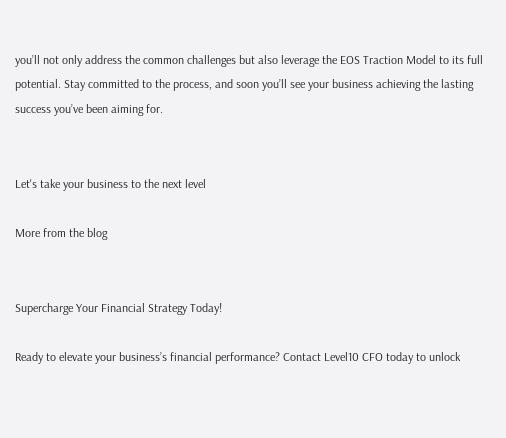you’ll not only address the common challenges but also leverage the EOS Traction Model to its full potential. Stay committed to the process, and soon you’ll see your business achieving the lasting success you’ve been aiming for.


Let's take your business to the next level

More from the blog


Supercharge Your Financial Strategy Today!

Ready to elevate your business’s financial performance? Contact Level10 CFO today to unlock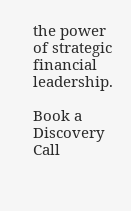the power of strategic financial leadership.

Book a Discovery Call